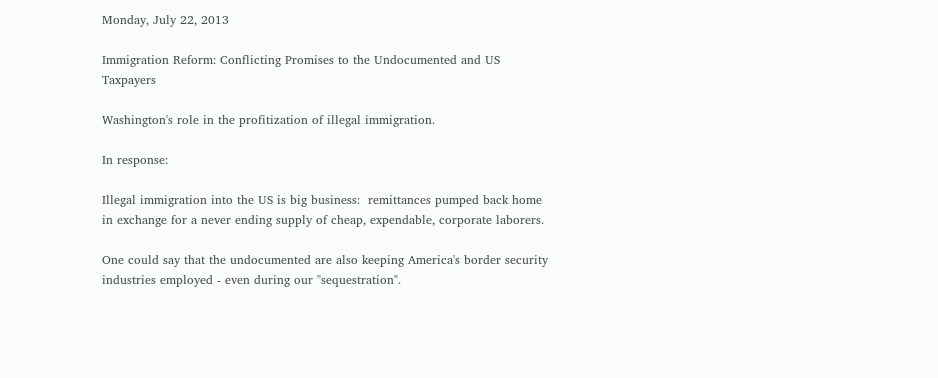Monday, July 22, 2013

Immigration Reform: Conflicting Promises to the Undocumented and US Taxpayers

Washington's role in the profitization of illegal immigration.

In response:

Illegal immigration into the US is big business:  remittances pumped back home in exchange for a never ending supply of cheap, expendable, corporate laborers.

One could say that the undocumented are also keeping America's border security industries employed - even during our "sequestration".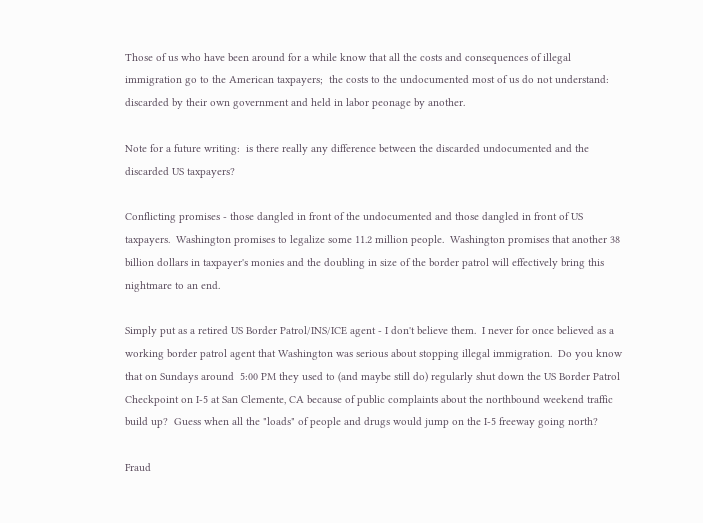Those of us who have been around for a while know that all the costs and consequences of illegal immigration go to the American taxpayers;  the costs to the undocumented most of us do not understand:  discarded by their own government and held in labor peonage by another.

Note for a future writing:  is there really any difference between the discarded undocumented and the discarded US taxpayers?

Conflicting promises - those dangled in front of the undocumented and those dangled in front of US taxpayers.  Washington promises to legalize some 11.2 million people.  Washington promises that another 38 billion dollars in taxpayer's monies and the doubling in size of the border patrol will effectively bring this nightmare to an end.

Simply put as a retired US Border Patrol/INS/ICE agent - I don't believe them.  I never for once believed as a working border patrol agent that Washington was serious about stopping illegal immigration.  Do you know that on Sundays around  5:00 PM they used to (and maybe still do) regularly shut down the US Border Patrol Checkpoint on I-5 at San Clemente, CA because of public complaints about the northbound weekend traffic build up?  Guess when all the "loads" of people and drugs would jump on the I-5 freeway going north?

Fraud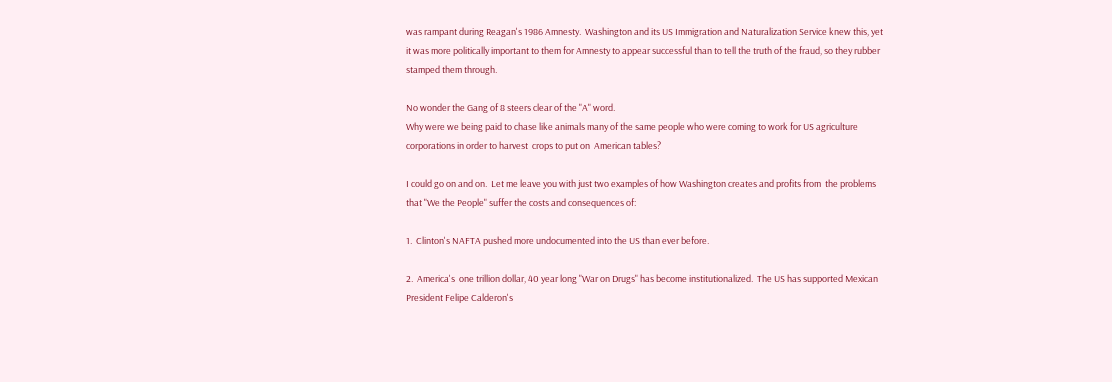was rampant during Reagan's 1986 Amnesty.  Washington and its US Immigration and Naturalization Service knew this, yet it was more politically important to them for Amnesty to appear successful than to tell the truth of the fraud, so they rubber stamped them through.

No wonder the Gang of 8 steers clear of the "A" word.
Why were we being paid to chase like animals many of the same people who were coming to work for US agriculture corporations in order to harvest  crops to put on  American tables?

I could go on and on.  Let me leave you with just two examples of how Washington creates and profits from  the problems that "We the People" suffer the costs and consequences of:

1.  Clinton's NAFTA pushed more undocumented into the US than ever before.

2.  America's  one trillion dollar, 40 year long "War on Drugs" has become institutionalized.  The US has supported Mexican President Felipe Calderon's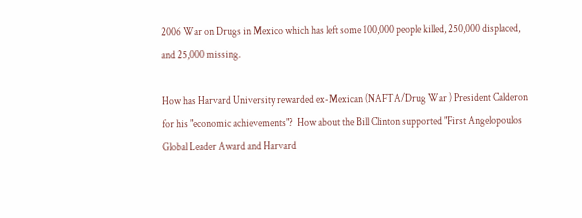2006 War on Drugs in Mexico which has left some 100,000 people killed, 250,000 displaced, and 25,000 missing.

How has Harvard University rewarded ex-Mexican (NAFTA/Drug War ) President Calderon for his "economic achievements"?  How about the Bill Clinton supported "First Angelopoulos Global Leader Award and Harvard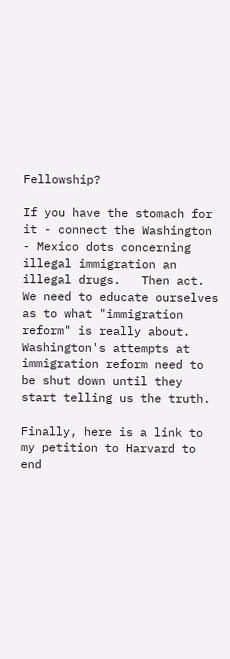Fellowship?

If you have the stomach for it - connect the Washington - Mexico dots concerning illegal immigration an illegal drugs.   Then act.  We need to educate ourselves as to what "immigration reform" is really about.   Washington's attempts at immigration reform need to be shut down until they start telling us the truth.

Finally, here is a link to my petition to Harvard to end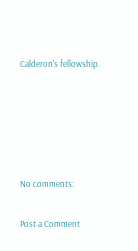Calderon's fellowship.





No comments:

Post a Comment